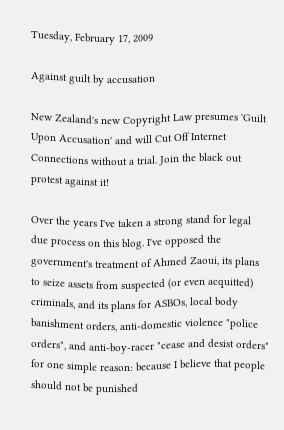Tuesday, February 17, 2009

Against guilt by accusation

New Zealand's new Copyright Law presumes 'Guilt Upon Accusation' and will Cut Off Internet Connections without a trial. Join the black out protest against it!

Over the years I've taken a strong stand for legal due process on this blog. I've opposed the government's treatment of Ahmed Zaoui, its plans to seize assets from suspected (or even acquitted) criminals, and its plans for ASBOs, local body banishment orders, anti-domestic violence "police orders", and anti-boy-racer "cease and desist orders" for one simple reason: because I believe that people should not be punished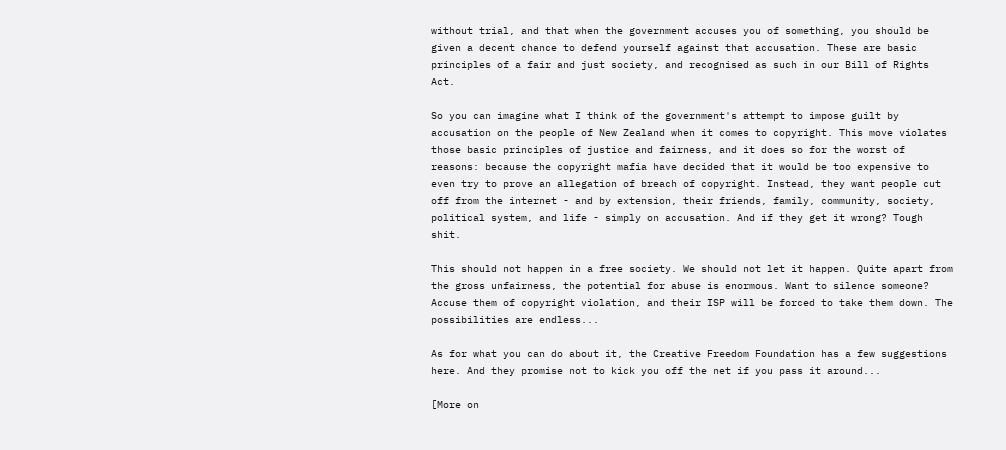without trial, and that when the government accuses you of something, you should be given a decent chance to defend yourself against that accusation. These are basic principles of a fair and just society, and recognised as such in our Bill of Rights Act.

So you can imagine what I think of the government's attempt to impose guilt by accusation on the people of New Zealand when it comes to copyright. This move violates those basic principles of justice and fairness, and it does so for the worst of reasons: because the copyright mafia have decided that it would be too expensive to even try to prove an allegation of breach of copyright. Instead, they want people cut off from the internet - and by extension, their friends, family, community, society, political system, and life - simply on accusation. And if they get it wrong? Tough shit.

This should not happen in a free society. We should not let it happen. Quite apart from the gross unfairness, the potential for abuse is enormous. Want to silence someone? Accuse them of copyright violation, and their ISP will be forced to take them down. The possibilities are endless...

As for what you can do about it, the Creative Freedom Foundation has a few suggestions here. And they promise not to kick you off the net if you pass it around...

[More on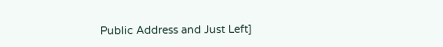Public Address and Just Left]